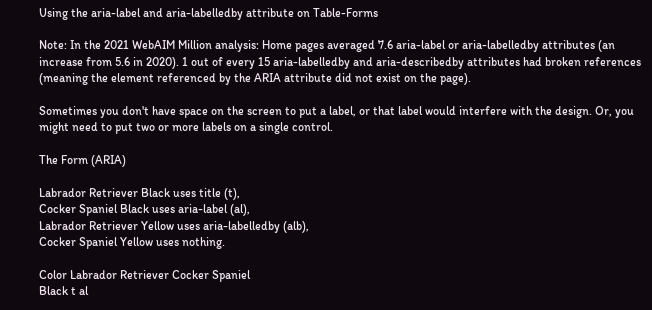Using the aria-label and aria-labelledby attribute on Table-Forms

Note: In the 2021 WebAIM Million analysis: Home pages averaged 7.6 aria-label or aria-labelledby attributes (an increase from 5.6 in 2020). 1 out of every 15 aria-labelledby and aria-describedby attributes had broken references (meaning the element referenced by the ARIA attribute did not exist on the page).

Sometimes you don't have space on the screen to put a label, or that label would interfere with the design. Or, you might need to put two or more labels on a single control.

The Form (ARIA)

Labrador Retriever Black uses title (t),
Cocker Spaniel Black uses aria-label (al),
Labrador Retriever Yellow uses aria-labelledby (alb),
Cocker Spaniel Yellow uses nothing.

Color Labrador Retriever Cocker Spaniel
Black t al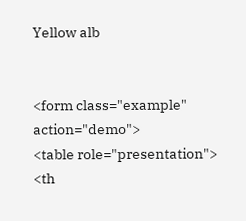Yellow alb


<form class="example" action="demo">
<table role="presentation">
<th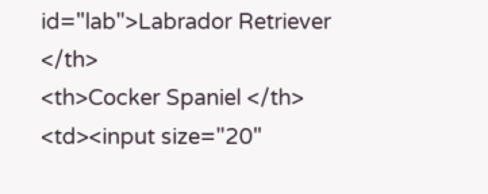id="lab">Labrador Retriever </th>
<th>Cocker Spaniel </th>
<td><input size="20"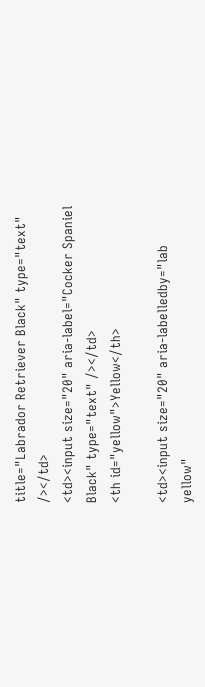title="Labrador Retriever Black" type="text" /></td>
<td><input size="20" aria-label="Cocker Spaniel Black" type="text" /></td>
<th id="yellow">Yellow</th>

<td><input size="20" aria-labelledby="lab yellow"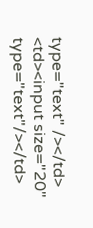type="text" /></td>
<td><input size="20" type="text"/></td>